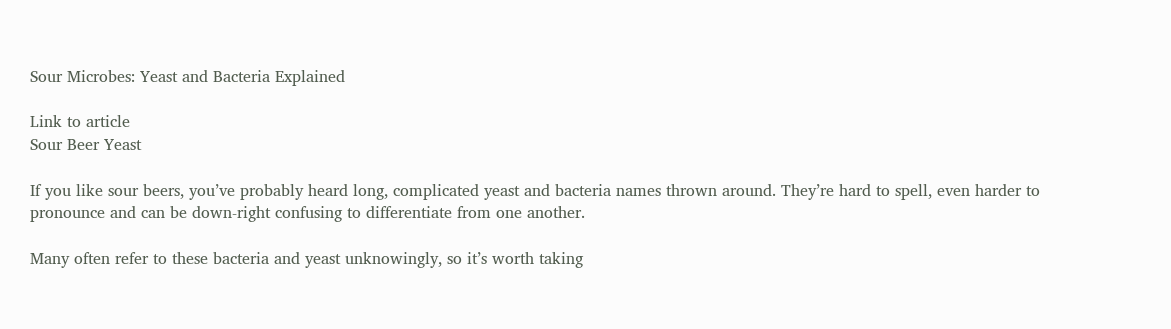Sour Microbes: Yeast and Bacteria Explained

Link to article
Sour Beer Yeast

If you like sour beers, you’ve probably heard long, complicated yeast and bacteria names thrown around. They’re hard to spell, even harder to pronounce and can be down-right confusing to differentiate from one another.

Many often refer to these bacteria and yeast unknowingly, so it’s worth taking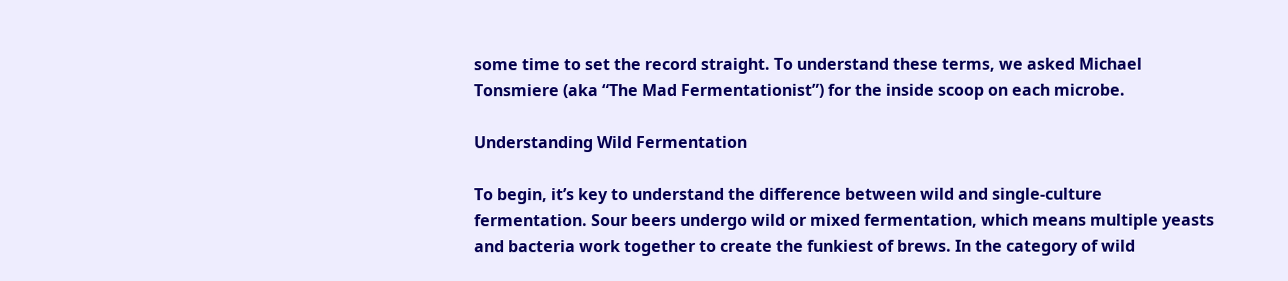some time to set the record straight. To understand these terms, we asked Michael Tonsmiere (aka “The Mad Fermentationist”) for the inside scoop on each microbe.

Understanding Wild Fermentation

To begin, it’s key to understand the difference between wild and single-culture fermentation. Sour beers undergo wild or mixed fermentation, which means multiple yeasts and bacteria work together to create the funkiest of brews. In the category of wild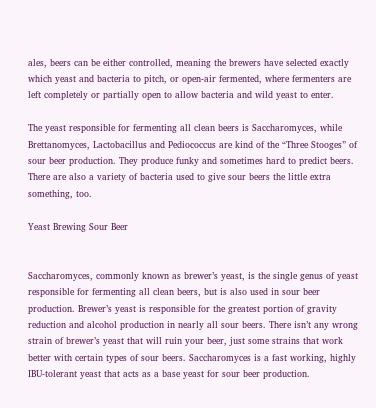ales, beers can be either controlled, meaning the brewers have selected exactly which yeast and bacteria to pitch, or open-air fermented, where fermenters are left completely or partially open to allow bacteria and wild yeast to enter.

The yeast responsible for fermenting all clean beers is Saccharomyces, while Brettanomyces, Lactobacillus and Pediococcus are kind of the “Three Stooges” of sour beer production. They produce funky and sometimes hard to predict beers. There are also a variety of bacteria used to give sour beers the little extra something, too.

Yeast Brewing Sour Beer


Saccharomyces, commonly known as brewer’s yeast, is the single genus of yeast responsible for fermenting all clean beers, but is also used in sour beer production. Brewer’s yeast is responsible for the greatest portion of gravity reduction and alcohol production in nearly all sour beers. There isn’t any wrong strain of brewer’s yeast that will ruin your beer, just some strains that work better with certain types of sour beers. Saccharomyces is a fast working, highly IBU-tolerant yeast that acts as a base yeast for sour beer production.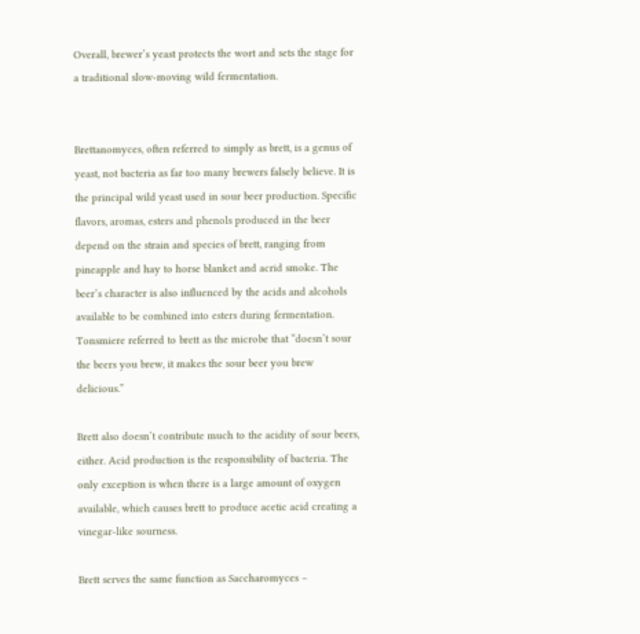Overall, brewer’s yeast protects the wort and sets the stage for a traditional slow-moving wild fermentation.


Brettanomyces, often referred to simply as brett, is a genus of yeast, not bacteria as far too many brewers falsely believe. It is the principal wild yeast used in sour beer production. Specific flavors, aromas, esters and phenols produced in the beer depend on the strain and species of brett, ranging from pineapple and hay to horse blanket and acrid smoke. The beer’s character is also influenced by the acids and alcohols available to be combined into esters during fermentation. Tonsmiere referred to brett as the microbe that “doesn’t sour the beers you brew, it makes the sour beer you brew delicious.”

Brett also doesn’t contribute much to the acidity of sour beers, either. Acid production is the responsibility of bacteria. The only exception is when there is a large amount of oxygen available, which causes brett to produce acetic acid creating a vinegar-like sourness.

Brett serves the same function as Saccharomyces –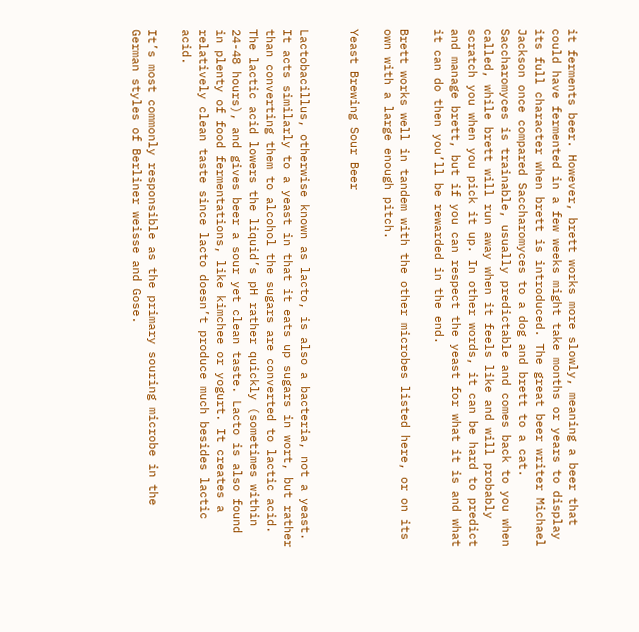it ferments beer. However, brett works more slowly, meaning a beer that could have fermented in a few weeks might take months or years to display its full character when brett is introduced. The great beer writer Michael Jackson once compared Saccharomyces to a dog and brett to a cat. Saccharomyces is trainable, usually predictable and comes back to you when called, while brett will run away when it feels like and will probably scratch you when you pick it up. In other words, it can be hard to predict and manage brett, but if you can respect the yeast for what it is and what it can do then you’ll be rewarded in the end.

Brett works well in tandem with the other microbes listed here, or on its own with a large enough pitch.

Yeast Brewing Sour Beer


Lactobacillus, otherwise known as lacto, is also a bacteria, not a yeast. It acts similarly to a yeast in that it eats up sugars in wort, but rather than converting them to alcohol the sugars are converted to lactic acid. The lactic acid lowers the liquid’s pH rather quickly (sometimes within 24-48 hours), and gives beer a sour yet clean taste. Lacto is also found in plenty of food fermentations, like kimchee or yogurt. It creates a relatively clean taste since lacto doesn’t produce much besides lactic acid.

It’s most commonly responsible as the primary souring microbe in the German styles of Berliner weisse and Gose.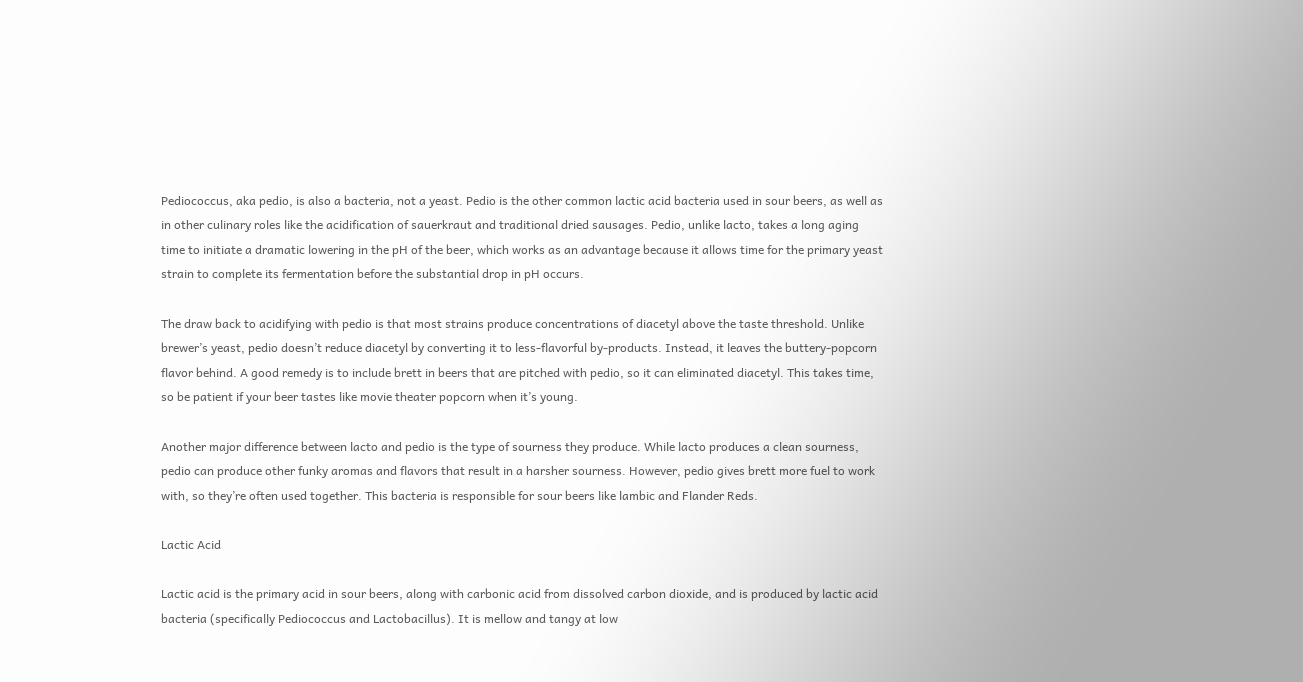Pediococcus, aka pedio, is also a bacteria, not a yeast. Pedio is the other common lactic acid bacteria used in sour beers, as well as in other culinary roles like the acidification of sauerkraut and traditional dried sausages. Pedio, unlike lacto, takes a long aging time to initiate a dramatic lowering in the pH of the beer, which works as an advantage because it allows time for the primary yeast strain to complete its fermentation before the substantial drop in pH occurs.

The draw back to acidifying with pedio is that most strains produce concentrations of diacetyl above the taste threshold. Unlike brewer’s yeast, pedio doesn’t reduce diacetyl by converting it to less-flavorful by-products. Instead, it leaves the buttery-popcorn flavor behind. A good remedy is to include brett in beers that are pitched with pedio, so it can eliminated diacetyl. This takes time, so be patient if your beer tastes like movie theater popcorn when it’s young.

Another major difference between lacto and pedio is the type of sourness they produce. While lacto produces a clean sourness, pedio can produce other funky aromas and flavors that result in a harsher sourness. However, pedio gives brett more fuel to work with, so they’re often used together. This bacteria is responsible for sour beers like lambic and Flander Reds.

Lactic Acid

Lactic acid is the primary acid in sour beers, along with carbonic acid from dissolved carbon dioxide, and is produced by lactic acid bacteria (specifically Pediococcus and Lactobacillus). It is mellow and tangy at low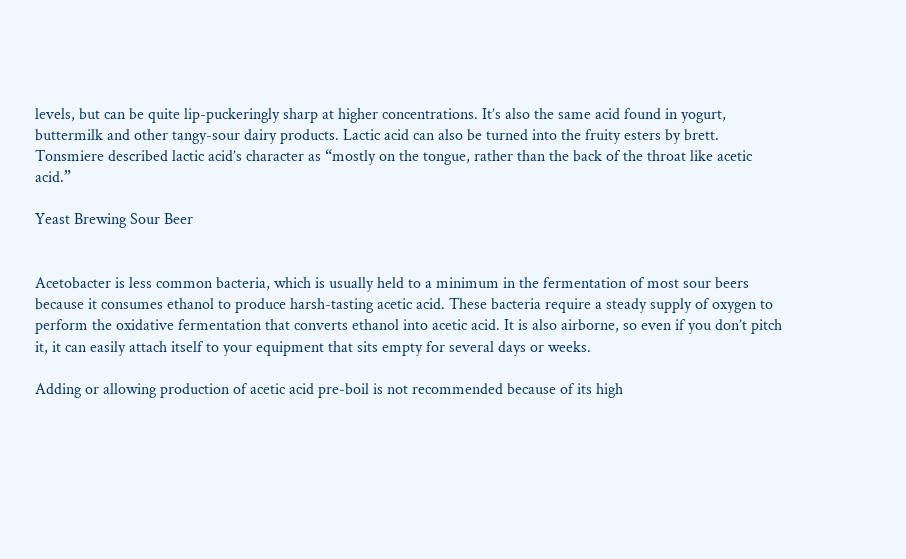levels, but can be quite lip-puckeringly sharp at higher concentrations. It’s also the same acid found in yogurt, buttermilk and other tangy-sour dairy products. Lactic acid can also be turned into the fruity esters by brett. Tonsmiere described lactic acid’s character as “mostly on the tongue, rather than the back of the throat like acetic acid.”

Yeast Brewing Sour Beer


Acetobacter is less common bacteria, which is usually held to a minimum in the fermentation of most sour beers because it consumes ethanol to produce harsh-tasting acetic acid. These bacteria require a steady supply of oxygen to perform the oxidative fermentation that converts ethanol into acetic acid. It is also airborne, so even if you don’t pitch it, it can easily attach itself to your equipment that sits empty for several days or weeks.

Adding or allowing production of acetic acid pre-boil is not recommended because of its high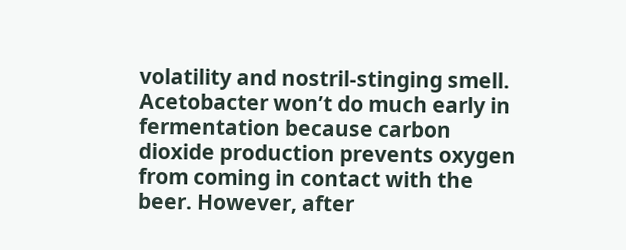volatility and nostril-stinging smell. Acetobacter won’t do much early in fermentation because carbon dioxide production prevents oxygen from coming in contact with the beer. However, after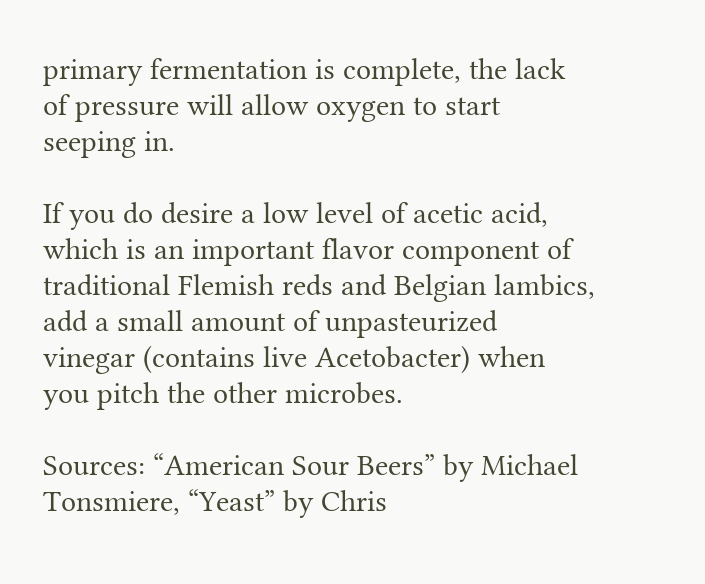primary fermentation is complete, the lack of pressure will allow oxygen to start seeping in.

If you do desire a low level of acetic acid, which is an important flavor component of traditional Flemish reds and Belgian lambics, add a small amount of unpasteurized vinegar (contains live Acetobacter) when you pitch the other microbes.

Sources: “American Sour Beers” by Michael Tonsmiere, “Yeast” by Chris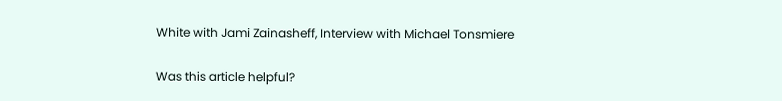White with Jami Zainasheff, Interview with Michael Tonsmiere

Was this article helpful?